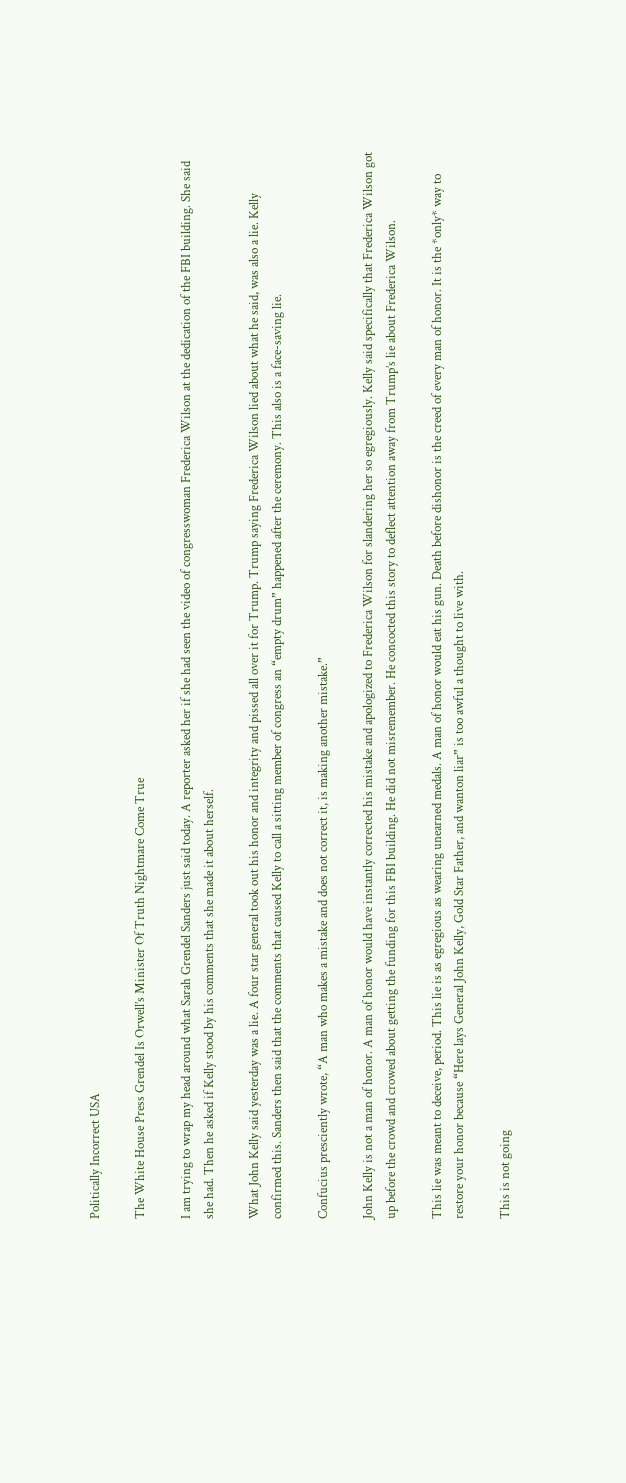Politically Incorrect USA

The White House Press Grendel Is Orwell’s Minister Of Truth Nightmare Come True

I am trying to wrap my head around what Sarah Grendel Sanders just said today. A reporter asked her if she had seen the video of congresswoman Frederica Wilson at the dedication of the FBI building. She said she had. Then he asked if Kelly stood by his comments that she made it about herself.

What John Kelly said yesterday was a lie. A four star general took out his honor and integrity and pissed all over it for Trump. Trump saying Frederica Wilson lied about what he said, was also a lie. Kelly confirmed this. Sanders then said that the comments that caused Kelly to call a sitting member of congress an “empty drum” happened after the ceremony. This also is a face-saving lie.

Confucius presciently wrote, “A man who makes a mistake and does not correct it, is making another mistake.”

John Kelly is not a man of honor. A man of honor would have instantly corrected his mistake and apologized to Frederica Wilson for slandering her so egregiously. Kelly said specifically that Frederica Wilson got up before the crowd and crowed about getting the funding for this FBI building. He did not misremember. He concocted this story to deflect attention away from Trump’s lie about Frederica Wilson.

This lie was meant to deceive, period. This lie is as egregious as wearing unearned medals. A man of honor would eat his gun. Death before dishonor is the creed of every man of honor. It is the *only* way to restore your honor because “Here lays General John Kelly, Gold Star Father, and wanton liar” is too awful a thought to live with.

This is not going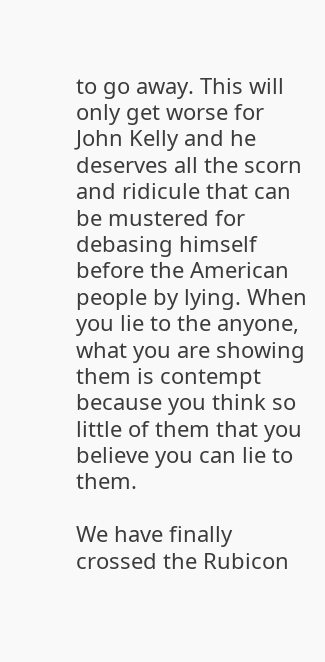to go away. This will only get worse for John Kelly and he deserves all the scorn and ridicule that can be mustered for debasing himself before the American people by lying. When you lie to the anyone, what you are showing them is contempt because you think so little of them that you believe you can lie to them.

We have finally crossed the Rubicon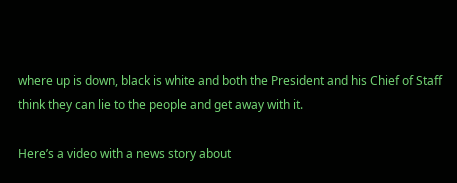where up is down, black is white and both the President and his Chief of Staff think they can lie to the people and get away with it.

Here’s a video with a news story about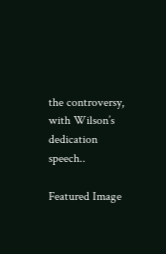the controversy, with Wilson’s dedication speech..

Featured Image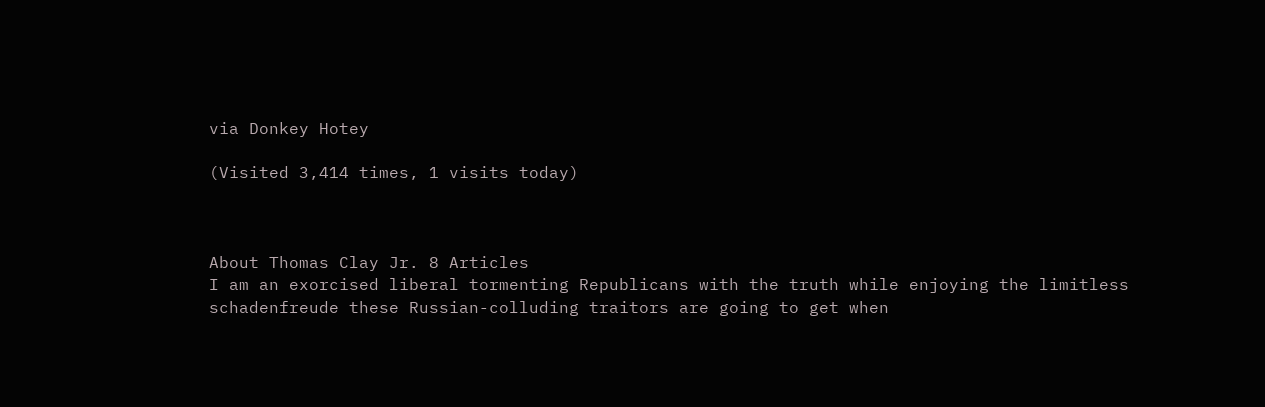via Donkey Hotey

(Visited 3,414 times, 1 visits today)



About Thomas Clay Jr. 8 Articles
I am an exorcised liberal tormenting Republicans with the truth while enjoying the limitless schadenfreude these Russian-colluding traitors are going to get when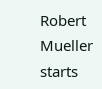Robert Mueller starts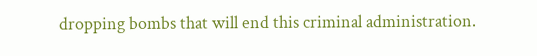dropping bombs that will end this criminal administration.